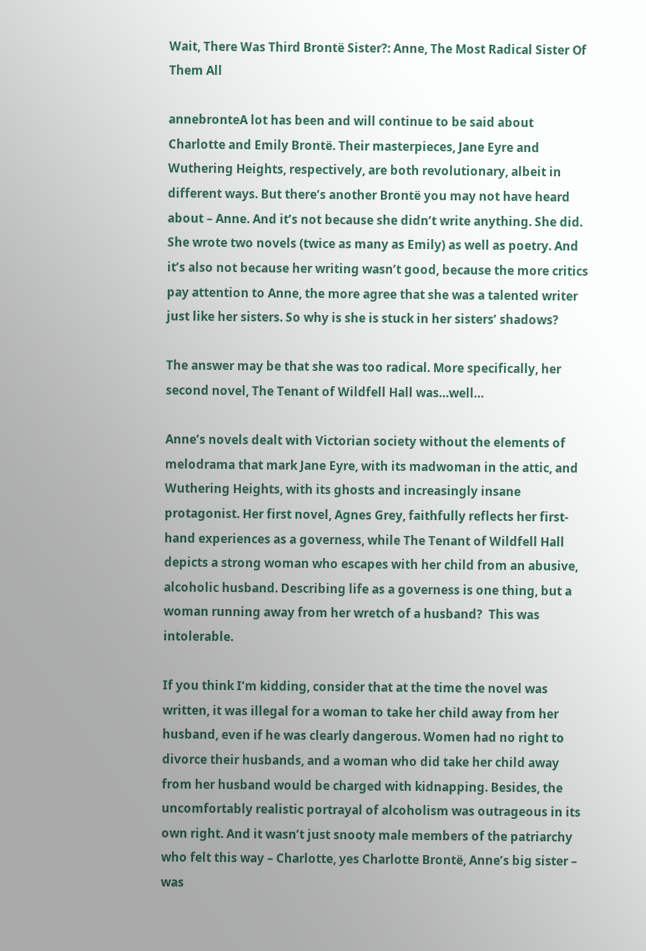Wait, There Was Third Brontë Sister?: Anne, The Most Radical Sister Of Them All

annebronteA lot has been and will continue to be said about Charlotte and Emily Brontë. Their masterpieces, Jane Eyre and Wuthering Heights, respectively, are both revolutionary, albeit in different ways. But there’s another Brontë you may not have heard about – Anne. And it’s not because she didn’t write anything. She did. She wrote two novels (twice as many as Emily) as well as poetry. And it’s also not because her writing wasn’t good, because the more critics pay attention to Anne, the more agree that she was a talented writer just like her sisters. So why is she is stuck in her sisters’ shadows?

The answer may be that she was too radical. More specifically, her second novel, The Tenant of Wildfell Hall was…well…

Anne’s novels dealt with Victorian society without the elements of melodrama that mark Jane Eyre, with its madwoman in the attic, and Wuthering Heights, with its ghosts and increasingly insane protagonist. Her first novel, Agnes Grey, faithfully reflects her first-hand experiences as a governess, while The Tenant of Wildfell Hall depicts a strong woman who escapes with her child from an abusive, alcoholic husband. Describing life as a governess is one thing, but a woman running away from her wretch of a husband?  This was intolerable.

If you think I’m kidding, consider that at the time the novel was written, it was illegal for a woman to take her child away from her husband, even if he was clearly dangerous. Women had no right to divorce their husbands, and a woman who did take her child away from her husband would be charged with kidnapping. Besides, the uncomfortably realistic portrayal of alcoholism was outrageous in its own right. And it wasn’t just snooty male members of the patriarchy who felt this way – Charlotte, yes Charlotte Brontë, Anne’s big sister – was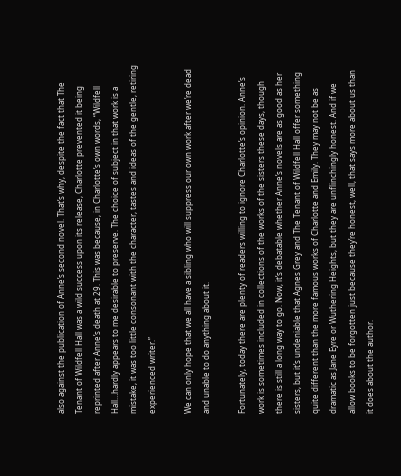also against the publication of Anne’s second novel. That’s why, despite the fact that The Tenant of Wildfell Hall was a wild success upon its release, Charlotte prevented it being reprinted after Anne’s death at 29. This was because, in Charlotte’s own words, “Wildfell Hall…hardly appears to me desirable to preserve. The choice of subject in that work is a mistake, it was too little consonant with the character, tastes and ideas of the gentle, retiring experienced writer.”

We can only hope that we all have a sibling who will suppress our own work after we’re dead and unable to do anything about it.

Fortunately, today there are plenty of readers willing to ignore Charlotte’s opinion. Anne’s work is sometimes included in collections of the works of the sisters these days, though there is still a long way to go. Now, it’s debatable whether Anne’s novels are as good as her sisters, but it’s undeniable that Agnes Grey and The Tenant of Wildfell Hall offer something quite different than the more famous works of Charlotte and Emily. They may not be as dramatic as Jane Eyre or Wuthering Heights, but they are unflinchingly honest. And if we allow books to be forgotten just because they’re honest, well, that says more about us than it does about the author.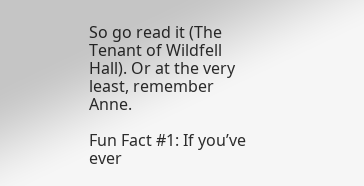So go read it (The Tenant of Wildfell Hall). Or at the very least, remember Anne.

Fun Fact #1: If you’ve ever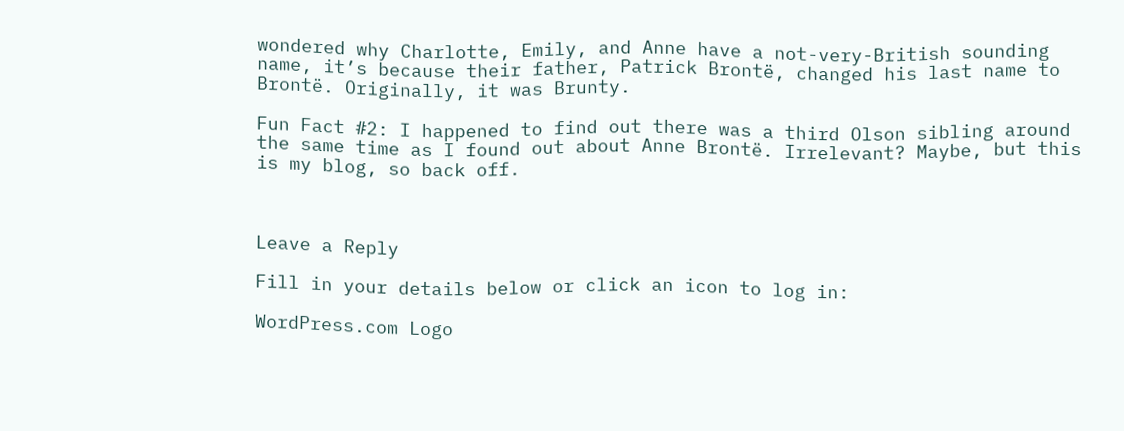wondered why Charlotte, Emily, and Anne have a not-very-British sounding name, it’s because their father, Patrick Brontë, changed his last name to Brontë. Originally, it was Brunty.

Fun Fact #2: I happened to find out there was a third Olson sibling around the same time as I found out about Anne Brontë. Irrelevant? Maybe, but this is my blog, so back off.



Leave a Reply

Fill in your details below or click an icon to log in:

WordPress.com Logo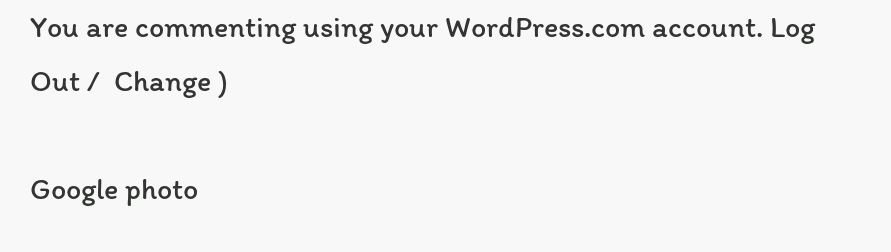You are commenting using your WordPress.com account. Log Out /  Change )

Google photo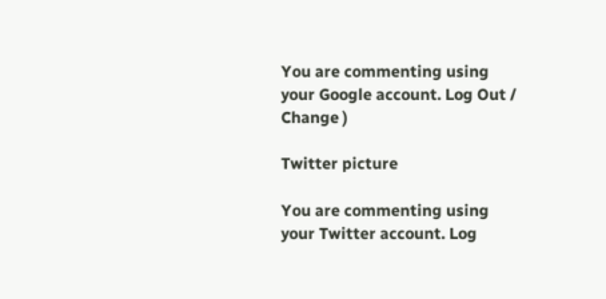You are commenting using your Google account. Log Out /  Change )

Twitter picture

You are commenting using your Twitter account. Log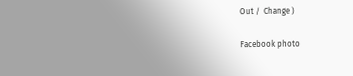Out /  Change )

Facebook photo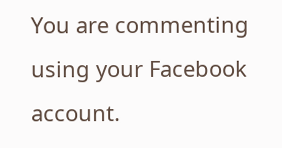You are commenting using your Facebook account.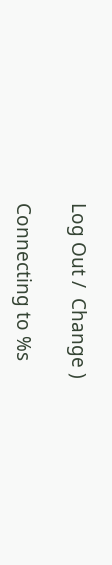Log Out /  Change )

Connecting to %s